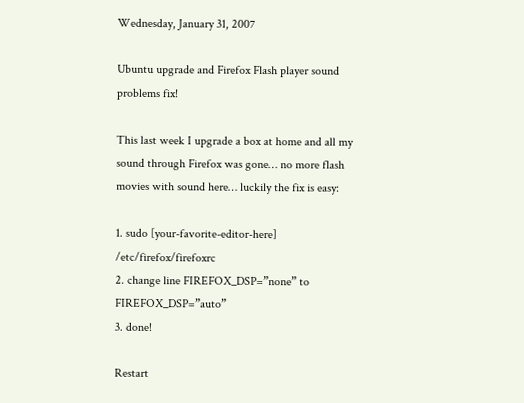Wednesday, January 31, 2007

Ubuntu upgrade and Firefox Flash player sound problems fix!

This last week I upgrade a box at home and all my sound through Firefox was gone… no more flash movies with sound here… luckily the fix is easy:

1. sudo [your-favorite-editor-here] /etc/firefox/firefoxrc
2. change line FIREFOX_DSP=”none” to FIREFOX_DSP=”auto”
3. done!

Restart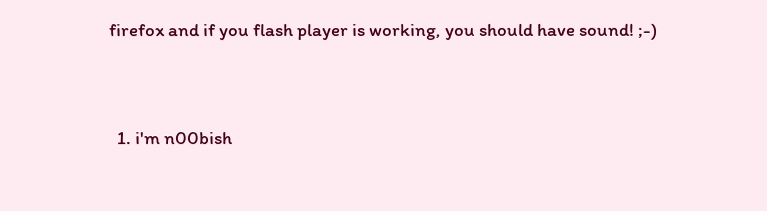firefox and if you flash player is working, you should have sound! ;-)


  1. i'm n00bish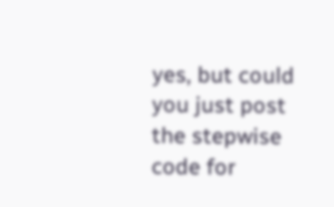yes, but could you just post the stepwise code for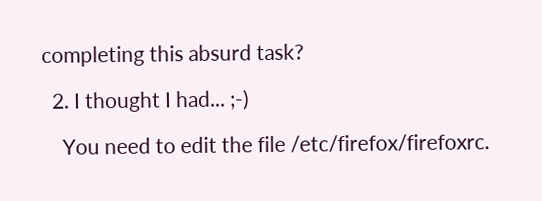completing this absurd task?

  2. I thought I had... ;-)

    You need to edit the file /etc/firefox/firefoxrc.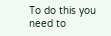To do this you need to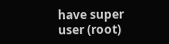have super user (root)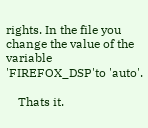rights. In the file you change the value of the variable 'FIREFOX_DSP'to 'auto'.

    Thats it.